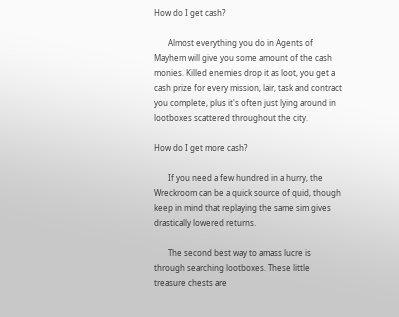How do I get cash?

       Almost everything you do in Agents of Mayhem will give you some amount of the cash monies. Killed enemies drop it as loot, you get a cash prize for every mission, lair, task and contract you complete, plus it's often just lying around in lootboxes scattered throughout the city.

How do I get more cash?

       If you need a few hundred in a hurry, the Wreckroom can be a quick source of quid, though keep in mind that replaying the same sim gives drastically lowered returns.

       The second best way to amass lucre is through searching lootboxes. These little treasure chests are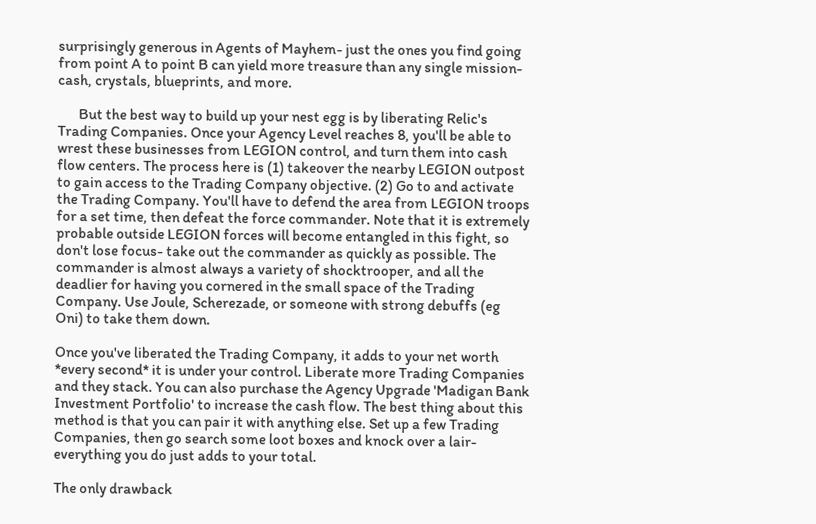surprisingly generous in Agents of Mayhem- just the ones you find going from point A to point B can yield more treasure than any single mission- cash, crystals, blueprints, and more.

       But the best way to build up your nest egg is by liberating Relic's Trading Companies. Once your Agency Level reaches 8, you'll be able to wrest these businesses from LEGION control, and turn them into cash flow centers. The process here is (1) takeover the nearby LEGION outpost to gain access to the Trading Company objective. (2) Go to and activate the Trading Company. You'll have to defend the area from LEGION troops for a set time, then defeat the force commander. Note that it is extremely probable outside LEGION forces will become entangled in this fight, so don't lose focus- take out the commander as quickly as possible. The commander is almost always a variety of shocktrooper, and all the deadlier for having you cornered in the small space of the Trading Company. Use Joule, Scherezade, or someone with strong debuffs (eg Oni) to take them down.

Once you've liberated the Trading Company, it adds to your net worth *every second* it is under your control. Liberate more Trading Companies and they stack. You can also purchase the Agency Upgrade 'Madigan Bank Investment Portfolio' to increase the cash flow. The best thing about this method is that you can pair it with anything else. Set up a few Trading Companies, then go search some loot boxes and knock over a lair- everything you do just adds to your total.

The only drawback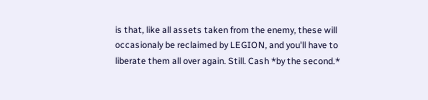is that, like all assets taken from the enemy, these will occasionaly be reclaimed by LEGION, and you'll have to liberate them all over again. Still. Cash *by the second.*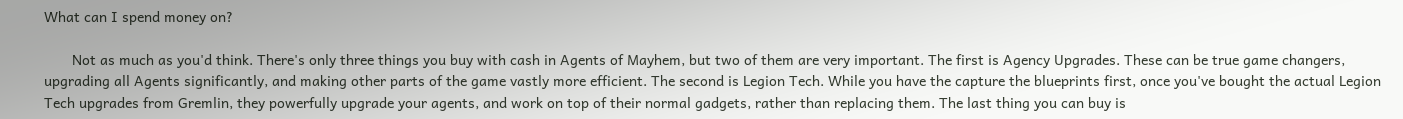What can I spend money on?

       Not as much as you'd think. There's only three things you buy with cash in Agents of Mayhem, but two of them are very important. The first is Agency Upgrades. These can be true game changers, upgrading all Agents significantly, and making other parts of the game vastly more efficient. The second is Legion Tech. While you have the capture the blueprints first, once you've bought the actual Legion Tech upgrades from Gremlin, they powerfully upgrade your agents, and work on top of their normal gadgets, rather than replacing them. The last thing you can buy is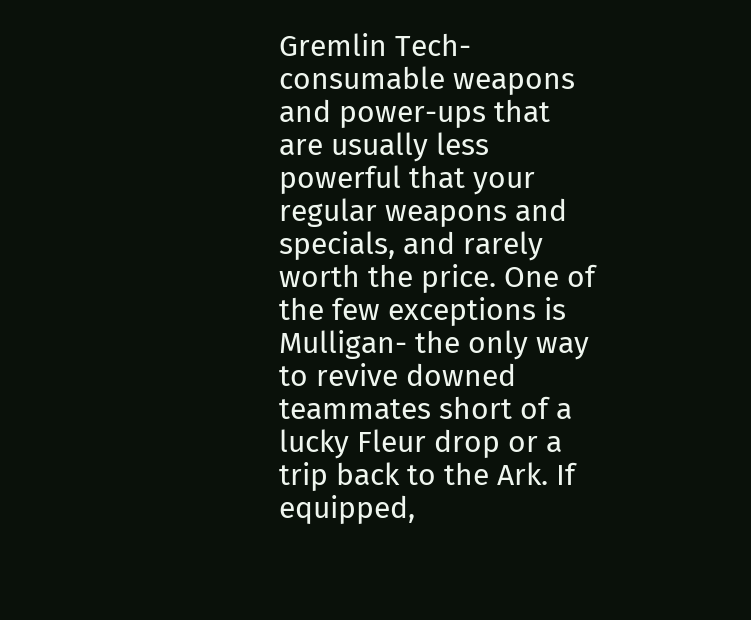Gremlin Tech- consumable weapons and power-ups that are usually less powerful that your regular weapons and specials, and rarely worth the price. One of the few exceptions is Mulligan- the only way to revive downed teammates short of a lucky Fleur drop or a trip back to the Ark. If equipped,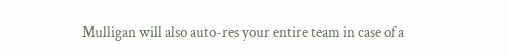Mulligan will also auto-res your entire team in case of a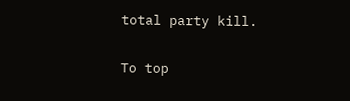total party kill.

To top